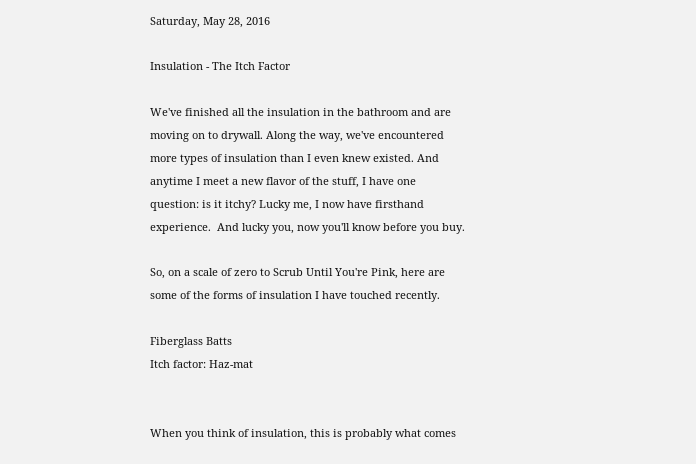Saturday, May 28, 2016

Insulation - The Itch Factor

We've finished all the insulation in the bathroom and are moving on to drywall. Along the way, we've encountered more types of insulation than I even knew existed. And anytime I meet a new flavor of the stuff, I have one question: is it itchy? Lucky me, I now have firsthand experience.  And lucky you, now you'll know before you buy.

So, on a scale of zero to Scrub Until You're Pink, here are some of the forms of insulation I have touched recently.

Fiberglass Batts
Itch factor: Haz-mat


When you think of insulation, this is probably what comes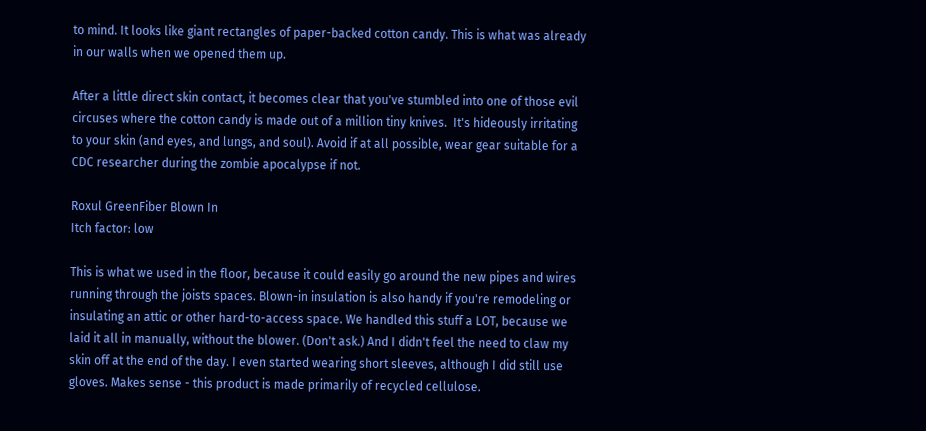to mind. It looks like giant rectangles of paper-backed cotton candy. This is what was already in our walls when we opened them up.

After a little direct skin contact, it becomes clear that you've stumbled into one of those evil circuses where the cotton candy is made out of a million tiny knives.  It's hideously irritating to your skin (and eyes, and lungs, and soul). Avoid if at all possible, wear gear suitable for a CDC researcher during the zombie apocalypse if not.

Roxul GreenFiber Blown In
Itch factor: low

This is what we used in the floor, because it could easily go around the new pipes and wires running through the joists spaces. Blown-in insulation is also handy if you're remodeling or insulating an attic or other hard-to-access space. We handled this stuff a LOT, because we laid it all in manually, without the blower. (Don't ask.) And I didn't feel the need to claw my skin off at the end of the day. I even started wearing short sleeves, although I did still use gloves. Makes sense - this product is made primarily of recycled cellulose.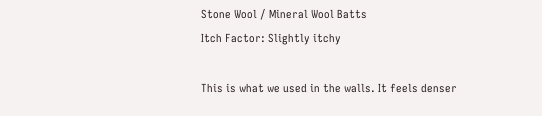Stone Wool / Mineral Wool Batts
Itch Factor: Slightly itchy

This is what we used in the walls. It feels denser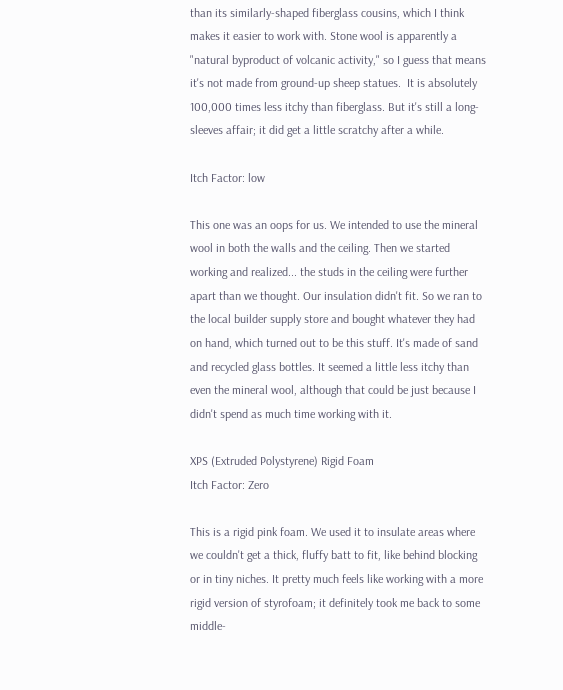than its similarly-shaped fiberglass cousins, which I think makes it easier to work with. Stone wool is apparently a "natural byproduct of volcanic activity," so I guess that means it's not made from ground-up sheep statues.  It is absolutely 100,000 times less itchy than fiberglass. But it's still a long-sleeves affair; it did get a little scratchy after a while.

Itch Factor: low

This one was an oops for us. We intended to use the mineral wool in both the walls and the ceiling. Then we started working and realized... the studs in the ceiling were further apart than we thought. Our insulation didn't fit. So we ran to the local builder supply store and bought whatever they had on hand, which turned out to be this stuff. It's made of sand and recycled glass bottles. It seemed a little less itchy than even the mineral wool, although that could be just because I didn't spend as much time working with it.

XPS (Extruded Polystyrene) Rigid Foam
Itch Factor: Zero

This is a rigid pink foam. We used it to insulate areas where we couldn't get a thick, fluffy batt to fit, like behind blocking or in tiny niches. It pretty much feels like working with a more rigid version of styrofoam; it definitely took me back to some middle-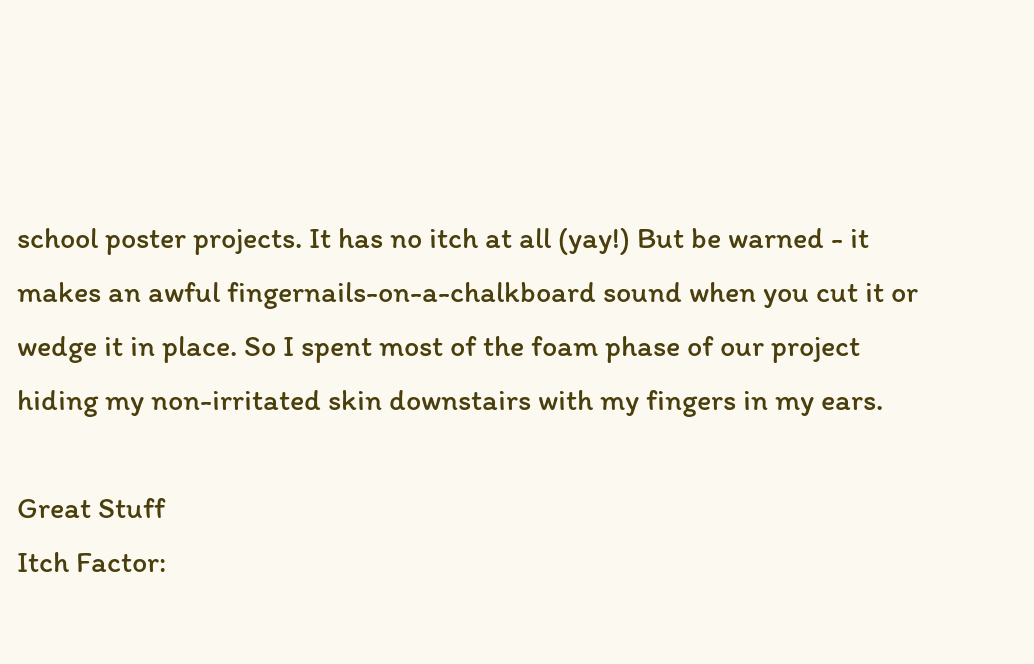school poster projects. It has no itch at all (yay!) But be warned - it makes an awful fingernails-on-a-chalkboard sound when you cut it or wedge it in place. So I spent most of the foam phase of our project hiding my non-irritated skin downstairs with my fingers in my ears.

Great Stuff
Itch Factor: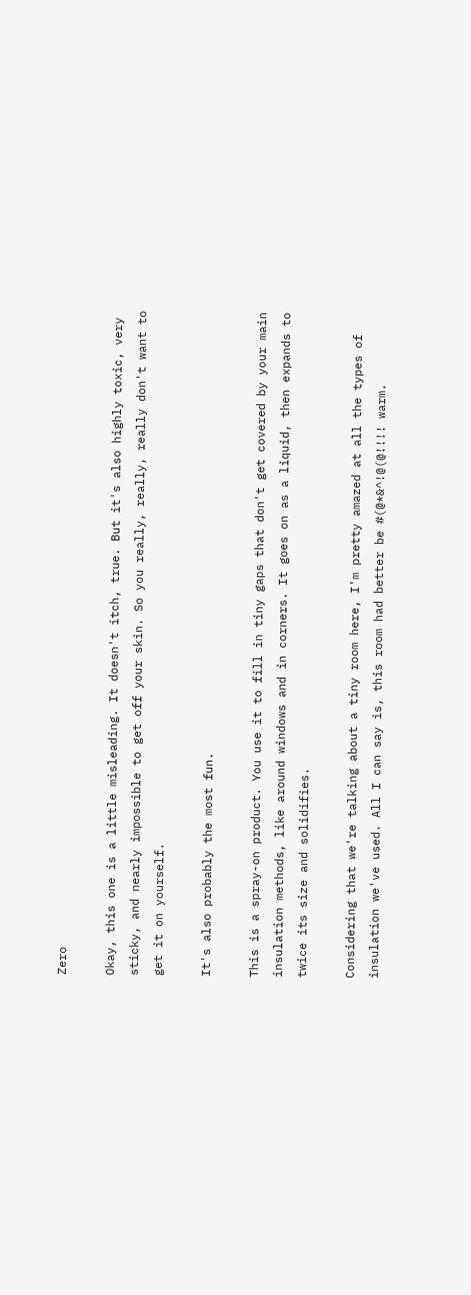Zero

Okay, this one is a little misleading. It doesn't itch, true. But it's also highly toxic, very sticky, and nearly impossible to get off your skin. So you really, really, really don't want to get it on yourself.

It's also probably the most fun.

This is a spray-on product. You use it to fill in tiny gaps that don't get covered by your main insulation methods, like around windows and in corners. It goes on as a liquid, then expands to twice its size and solidifies.

Considering that we're talking about a tiny room here, I'm pretty amazed at all the types of insulation we've used. All I can say is, this room had better be #(@*&^!@(@!!!! warm.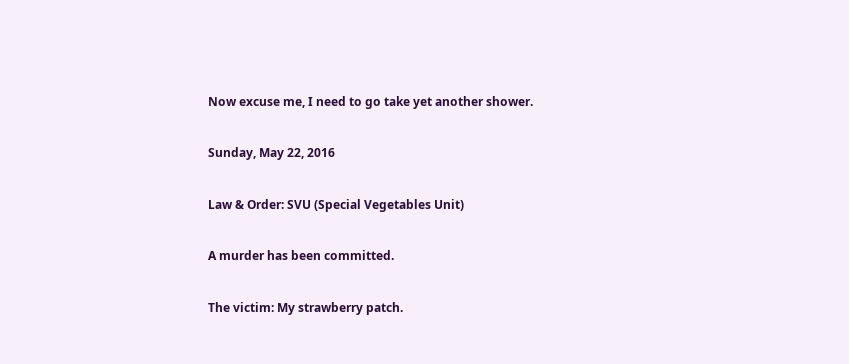Now excuse me, I need to go take yet another shower.

Sunday, May 22, 2016

Law & Order: SVU (Special Vegetables Unit)

A murder has been committed.

The victim: My strawberry patch.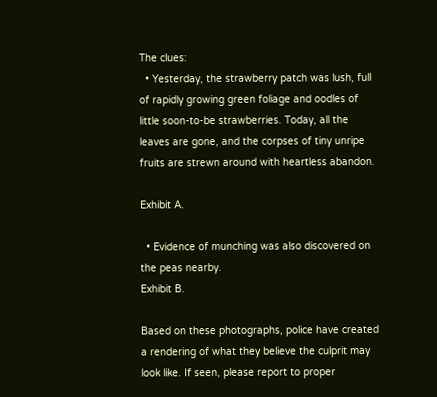The clues:
  • Yesterday, the strawberry patch was lush, full of rapidly growing green foliage and oodles of little soon-to-be strawberries. Today, all the leaves are gone, and the corpses of tiny unripe fruits are strewn around with heartless abandon.

Exhibit A.

  • Evidence of munching was also discovered on the peas nearby.
Exhibit B.

Based on these photographs, police have created a rendering of what they believe the culprit may look like. If seen, please report to proper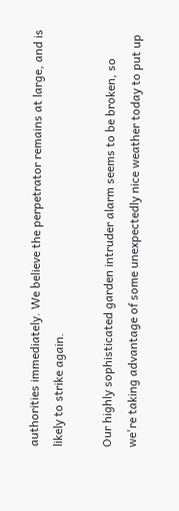authorities immediately. We believe the perpetrator remains at large, and is likely to strike again.

Our highly sophisticated garden intruder alarm seems to be broken, so we're taking advantage of some unexpectedly nice weather today to put up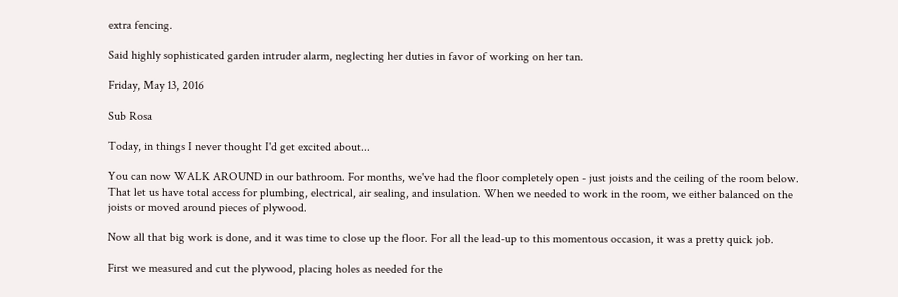extra fencing.

Said highly sophisticated garden intruder alarm, neglecting her duties in favor of working on her tan.

Friday, May 13, 2016

Sub Rosa

Today, in things I never thought I'd get excited about...

You can now WALK AROUND in our bathroom. For months, we've had the floor completely open - just joists and the ceiling of the room below. That let us have total access for plumbing, electrical, air sealing, and insulation. When we needed to work in the room, we either balanced on the joists or moved around pieces of plywood.

Now all that big work is done, and it was time to close up the floor. For all the lead-up to this momentous occasion, it was a pretty quick job.

First we measured and cut the plywood, placing holes as needed for the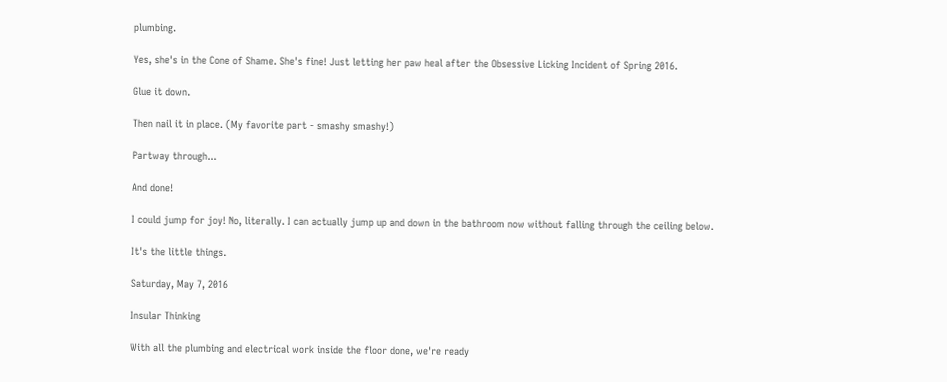plumbing.

Yes, she's in the Cone of Shame. She's fine! Just letting her paw heal after the Obsessive Licking Incident of Spring 2016.

Glue it down.

Then nail it in place. (My favorite part - smashy smashy!)

Partway through...

And done!

I could jump for joy! No, literally. I can actually jump up and down in the bathroom now without falling through the ceiling below.

It's the little things.

Saturday, May 7, 2016

Insular Thinking

With all the plumbing and electrical work inside the floor done, we're ready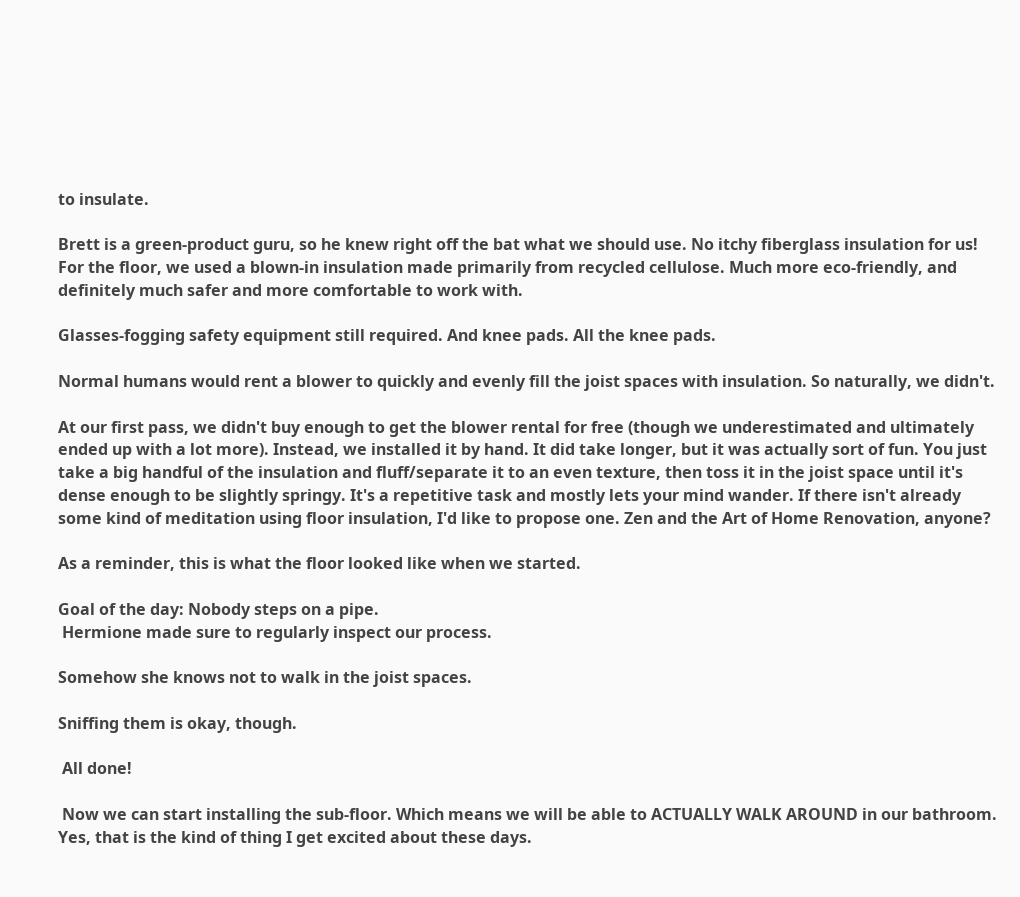to insulate.

Brett is a green-product guru, so he knew right off the bat what we should use. No itchy fiberglass insulation for us! For the floor, we used a blown-in insulation made primarily from recycled cellulose. Much more eco-friendly, and definitely much safer and more comfortable to work with.

Glasses-fogging safety equipment still required. And knee pads. All the knee pads.

Normal humans would rent a blower to quickly and evenly fill the joist spaces with insulation. So naturally, we didn't.

At our first pass, we didn't buy enough to get the blower rental for free (though we underestimated and ultimately ended up with a lot more). Instead, we installed it by hand. It did take longer, but it was actually sort of fun. You just take a big handful of the insulation and fluff/separate it to an even texture, then toss it in the joist space until it's dense enough to be slightly springy. It's a repetitive task and mostly lets your mind wander. If there isn't already some kind of meditation using floor insulation, I'd like to propose one. Zen and the Art of Home Renovation, anyone?

As a reminder, this is what the floor looked like when we started.

Goal of the day: Nobody steps on a pipe.
 Hermione made sure to regularly inspect our process.

Somehow she knows not to walk in the joist spaces.

Sniffing them is okay, though.

 All done!

 Now we can start installing the sub-floor. Which means we will be able to ACTUALLY WALK AROUND in our bathroom. Yes, that is the kind of thing I get excited about these days.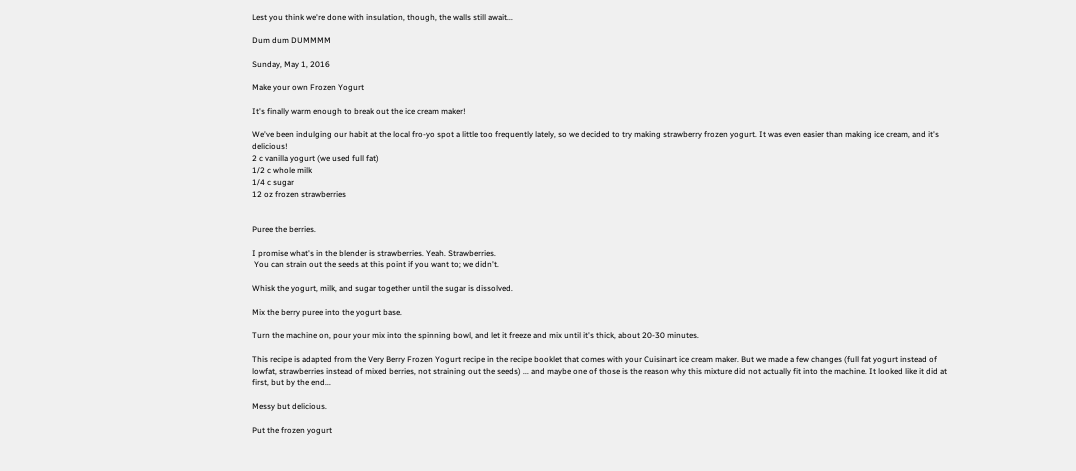Lest you think we're done with insulation, though, the walls still await...

Dum dum DUMMMM

Sunday, May 1, 2016

Make your own Frozen Yogurt

It's finally warm enough to break out the ice cream maker!

We've been indulging our habit at the local fro-yo spot a little too frequently lately, so we decided to try making strawberry frozen yogurt. It was even easier than making ice cream, and it's delicious!
2 c vanilla yogurt (we used full fat)
1/2 c whole milk
1/4 c sugar
12 oz frozen strawberries


Puree the berries.

I promise what's in the blender is strawberries. Yeah. Strawberries.
 You can strain out the seeds at this point if you want to; we didn't.

Whisk the yogurt, milk, and sugar together until the sugar is dissolved.

Mix the berry puree into the yogurt base.

Turn the machine on, pour your mix into the spinning bowl, and let it freeze and mix until it's thick, about 20-30 minutes.

This recipe is adapted from the Very Berry Frozen Yogurt recipe in the recipe booklet that comes with your Cuisinart ice cream maker. But we made a few changes (full fat yogurt instead of lowfat, strawberries instead of mixed berries, not straining out the seeds) ... and maybe one of those is the reason why this mixture did not actually fit into the machine. It looked like it did at first, but by the end...

Messy but delicious.

Put the frozen yogurt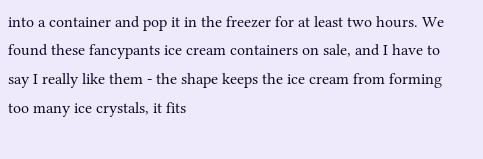into a container and pop it in the freezer for at least two hours. We found these fancypants ice cream containers on sale, and I have to say I really like them - the shape keeps the ice cream from forming too many ice crystals, it fits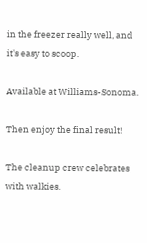in the freezer really well, and it's easy to scoop.

Available at Williams-Sonoma.

Then enjoy the final result!

The cleanup crew celebrates with walkies.